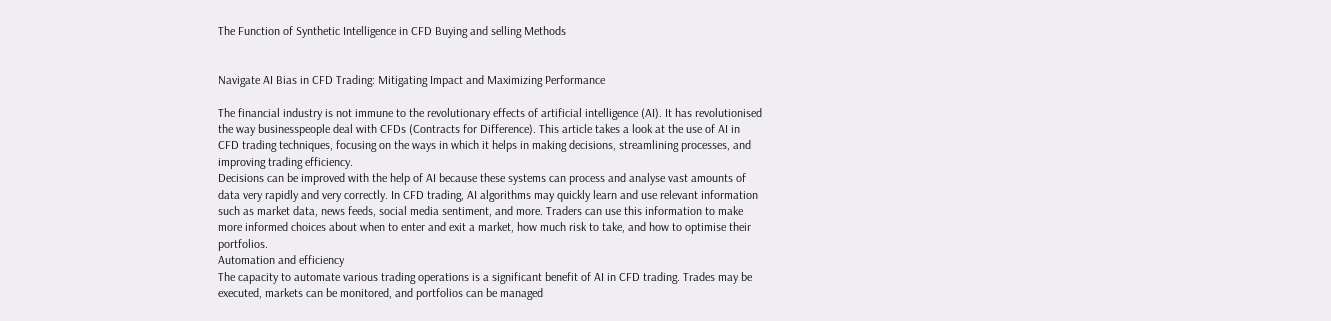The Function of Synthetic Intelligence in CFD Buying and selling Methods


Navigate AI Bias in CFD Trading: Mitigating Impact and Maximizing Performance

The financial industry is not immune to the revolutionary effects of artificial intelligence (AI). It has revolutionised the way businesspeople deal with CFDs (Contracts for Difference). This article takes a look at the use of AI in CFD trading techniques, focusing on the ways in which it helps in making decisions, streamlining processes, and improving trading efficiency.
Decisions can be improved with the help of AI because these systems can process and analyse vast amounts of data very rapidly and very correctly. In CFD trading, AI algorithms may quickly learn and use relevant information such as market data, news feeds, social media sentiment, and more. Traders can use this information to make more informed choices about when to enter and exit a market, how much risk to take, and how to optimise their portfolios.
Automation and efficiency
The capacity to automate various trading operations is a significant benefit of AI in CFD trading. Trades may be executed, markets can be monitored, and portfolios can be managed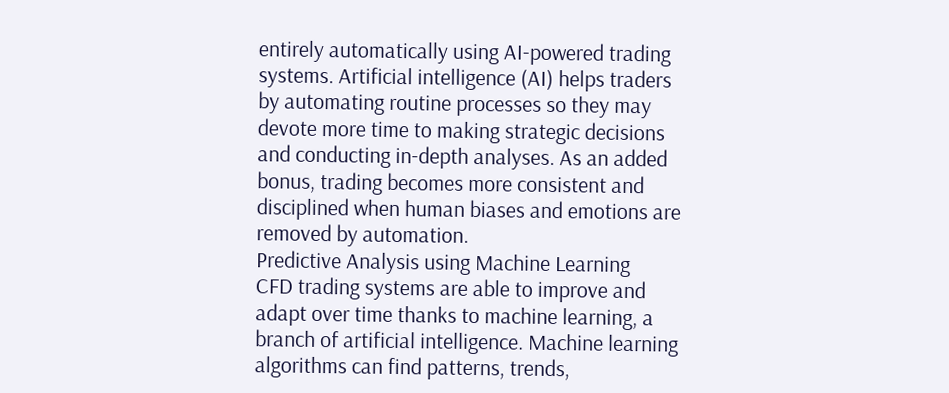entirely automatically using AI-powered trading systems. Artificial intelligence (AI) helps traders by automating routine processes so they may devote more time to making strategic decisions and conducting in-depth analyses. As an added bonus, trading becomes more consistent and disciplined when human biases and emotions are removed by automation.
Predictive Analysis using Machine Learning
CFD trading systems are able to improve and adapt over time thanks to machine learning, a branch of artificial intelligence. Machine learning algorithms can find patterns, trends,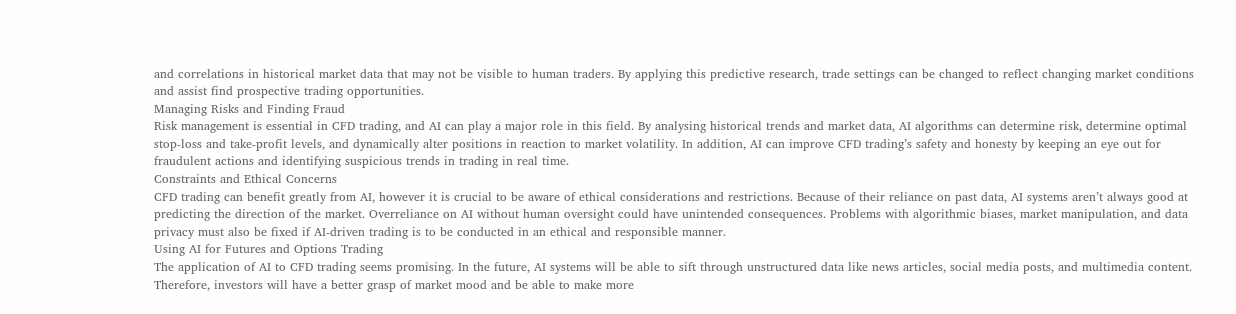and correlations in historical market data that may not be visible to human traders. By applying this predictive research, trade settings can be changed to reflect changing market conditions and assist find prospective trading opportunities.
Managing Risks and Finding Fraud
Risk management is essential in CFD trading, and AI can play a major role in this field. By analysing historical trends and market data, AI algorithms can determine risk, determine optimal stop-loss and take-profit levels, and dynamically alter positions in reaction to market volatility. In addition, AI can improve CFD trading’s safety and honesty by keeping an eye out for fraudulent actions and identifying suspicious trends in trading in real time.
Constraints and Ethical Concerns
CFD trading can benefit greatly from AI, however it is crucial to be aware of ethical considerations and restrictions. Because of their reliance on past data, AI systems aren’t always good at predicting the direction of the market. Overreliance on AI without human oversight could have unintended consequences. Problems with algorithmic biases, market manipulation, and data privacy must also be fixed if AI-driven trading is to be conducted in an ethical and responsible manner.
Using AI for Futures and Options Trading
The application of AI to CFD trading seems promising. In the future, AI systems will be able to sift through unstructured data like news articles, social media posts, and multimedia content. Therefore, investors will have a better grasp of market mood and be able to make more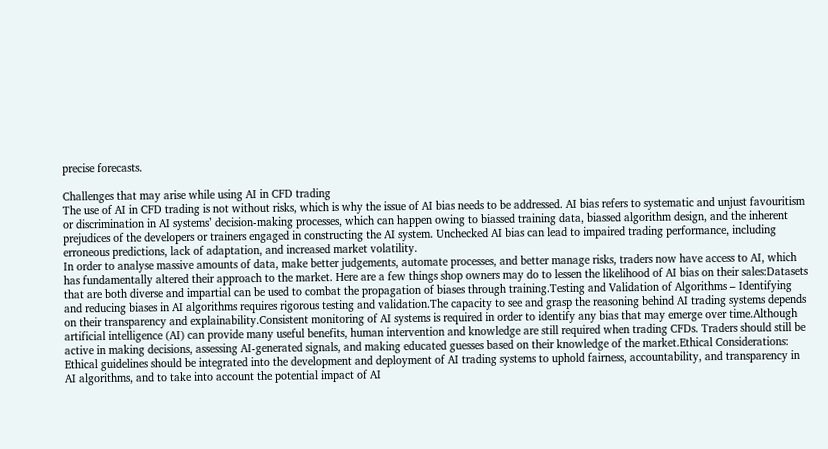precise forecasts.

Challenges that may arise while using AI in CFD trading
The use of AI in CFD trading is not without risks, which is why the issue of AI bias needs to be addressed. AI bias refers to systematic and unjust favouritism or discrimination in AI systems’ decision-making processes, which can happen owing to biassed training data, biassed algorithm design, and the inherent prejudices of the developers or trainers engaged in constructing the AI system. Unchecked AI bias can lead to impaired trading performance, including erroneous predictions, lack of adaptation, and increased market volatility.
In order to analyse massive amounts of data, make better judgements, automate processes, and better manage risks, traders now have access to AI, which has fundamentally altered their approach to the market. Here are a few things shop owners may do to lessen the likelihood of AI bias on their sales:Datasets that are both diverse and impartial can be used to combat the propagation of biases through training.Testing and Validation of Algorithms – Identifying and reducing biases in AI algorithms requires rigorous testing and validation.The capacity to see and grasp the reasoning behind AI trading systems depends on their transparency and explainability.Consistent monitoring of AI systems is required in order to identify any bias that may emerge over time.Although artificial intelligence (AI) can provide many useful benefits, human intervention and knowledge are still required when trading CFDs. Traders should still be active in making decisions, assessing AI-generated signals, and making educated guesses based on their knowledge of the market.Ethical Considerations: Ethical guidelines should be integrated into the development and deployment of AI trading systems to uphold fairness, accountability, and transparency in AI algorithms, and to take into account the potential impact of AI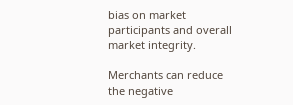bias on market participants and overall market integrity.

Merchants can reduce the negative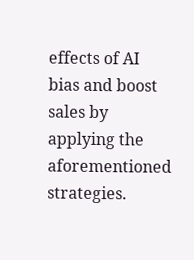effects of AI bias and boost sales by applying the aforementioned strategies.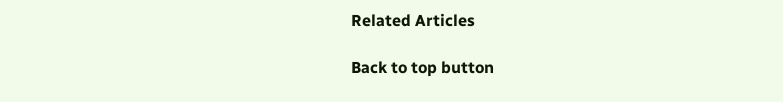Related Articles

Back to top button